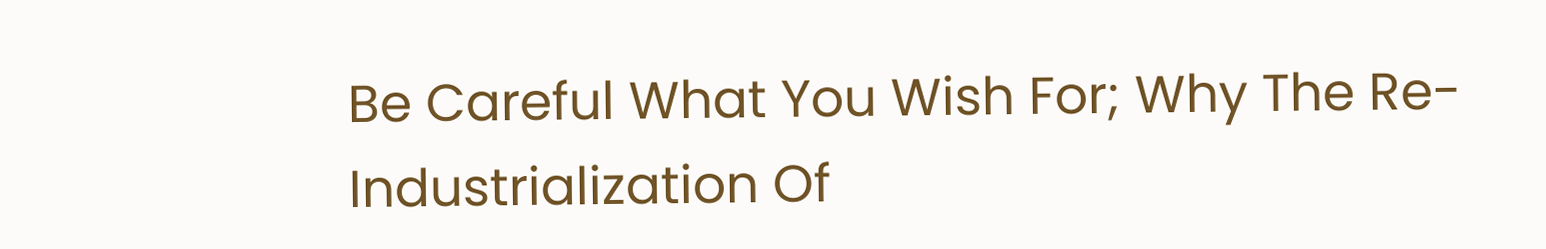Be Careful What You Wish For; Why The Re-Industrialization Of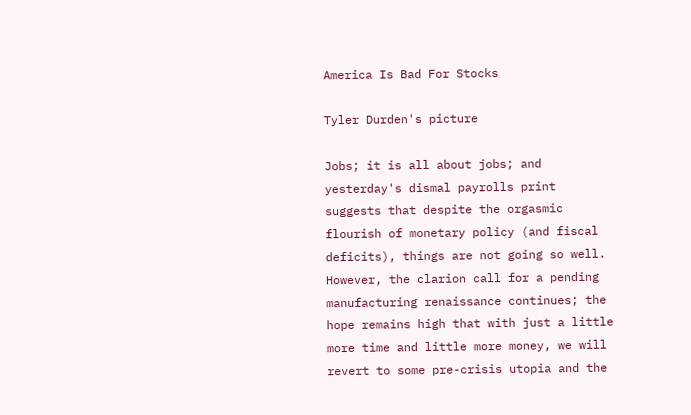America Is Bad For Stocks

Tyler Durden's picture

Jobs; it is all about jobs; and yesterday's dismal payrolls print suggests that despite the orgasmic flourish of monetary policy (and fiscal deficits), things are not going so well. However, the clarion call for a pending manufacturing renaissance continues; the hope remains high that with just a little more time and little more money, we will revert to some pre-crisis utopia and the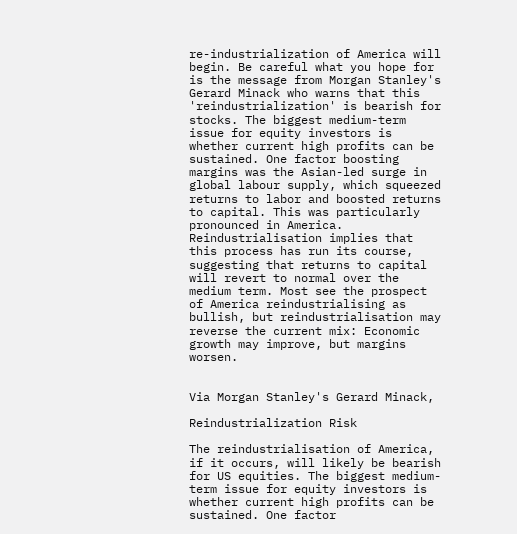re-industrialization of America will begin. Be careful what you hope for is the message from Morgan Stanley's Gerard Minack who warns that this 'reindustrialization' is bearish for stocks. The biggest medium-term issue for equity investors is whether current high profits can be sustained. One factor boosting margins was the Asian-led surge in global labour supply, which squeezed returns to labor and boosted returns to capital. This was particularly pronounced in America. Reindustrialisation implies that this process has run its course, suggesting that returns to capital will revert to normal over the medium term. Most see the prospect of America reindustrialising as bullish, but reindustrialisation may reverse the current mix: Economic growth may improve, but margins worsen.


Via Morgan Stanley's Gerard Minack,

Reindustrialization Risk

The reindustrialisation of America, if it occurs, will likely be bearish for US equities. The biggest medium-term issue for equity investors is whether current high profits can be sustained. One factor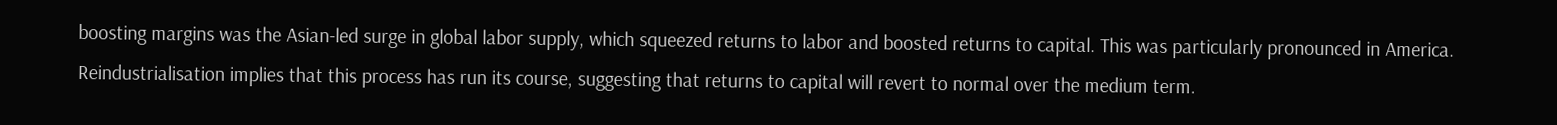boosting margins was the Asian-led surge in global labor supply, which squeezed returns to labor and boosted returns to capital. This was particularly pronounced in America. Reindustrialisation implies that this process has run its course, suggesting that returns to capital will revert to normal over the medium term.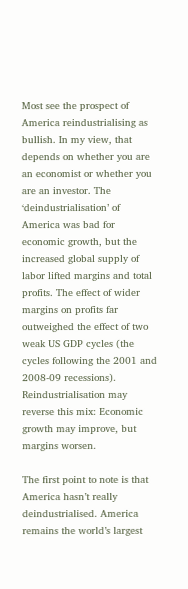Most see the prospect of America reindustrialising as bullish. In my view, that depends on whether you are an economist or whether you are an investor. The ‘deindustrialisation’ of America was bad for economic growth, but the increased global supply of labor lifted margins and total profits. The effect of wider margins on profits far outweighed the effect of two weak US GDP cycles (the cycles following the 2001 and 2008-09 recessions). Reindustrialisation may reverse this mix: Economic growth may improve, but margins worsen.

The first point to note is that America hasn’t really deindustrialised. America remains the world’s largest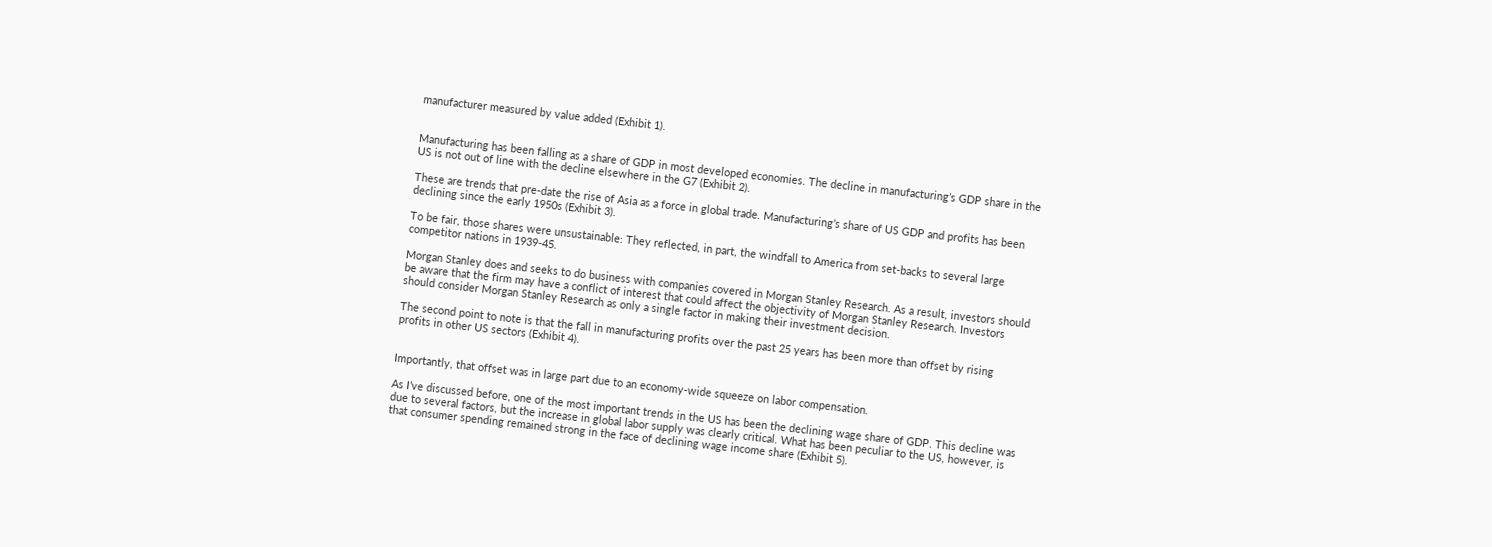manufacturer measured by value added (Exhibit 1).


Manufacturing has been falling as a share of GDP in most developed economies. The decline in manufacturing’s GDP share in the US is not out of line with the decline elsewhere in the G7 (Exhibit 2).

These are trends that pre-date the rise of Asia as a force in global trade. Manufacturing’s share of US GDP and profits has been declining since the early 1950s (Exhibit 3).

To be fair, those shares were unsustainable: They reflected, in part, the windfall to America from set-backs to several large competitor nations in 1939-45.

Morgan Stanley does and seeks to do business with companies covered in Morgan Stanley Research. As a result, investors should be aware that the firm may have a conflict of interest that could affect the objectivity of Morgan Stanley Research. Investors should consider Morgan Stanley Research as only a single factor in making their investment decision.

The second point to note is that the fall in manufacturing profits over the past 25 years has been more than offset by rising profits in other US sectors (Exhibit 4).


Importantly, that offset was in large part due to an economy-wide squeeze on labor compensation.

As I’ve discussed before, one of the most important trends in the US has been the declining wage share of GDP. This decline was due to several factors, but the increase in global labor supply was clearly critical. What has been peculiar to the US, however, is that consumer spending remained strong in the face of declining wage income share (Exhibit 5).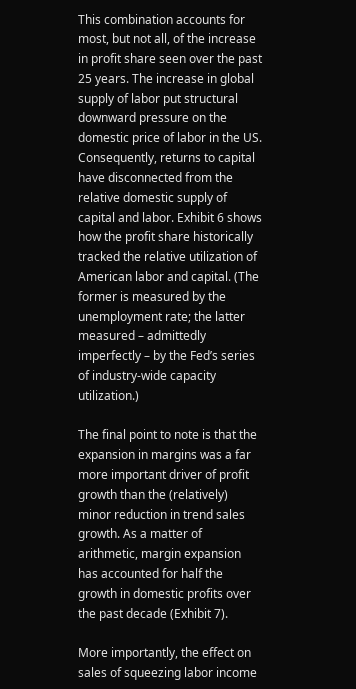This combination accounts for most, but not all, of the increase in profit share seen over the past 25 years. The increase in global supply of labor put structural downward pressure on the domestic price of labor in the US. Consequently, returns to capital have disconnected from the relative domestic supply of capital and labor. Exhibit 6 shows how the profit share historically tracked the relative utilization of American labor and capital. (The former is measured by the unemployment rate; the latter measured – admittedly imperfectly – by the Fed’s series of industry-wide capacity utilization.)

The final point to note is that the expansion in margins was a far more important driver of profit growth than the (relatively) minor reduction in trend sales growth. As a matter of arithmetic, margin expansion has accounted for half the growth in domestic profits over the past decade (Exhibit 7).

More importantly, the effect on sales of squeezing labor income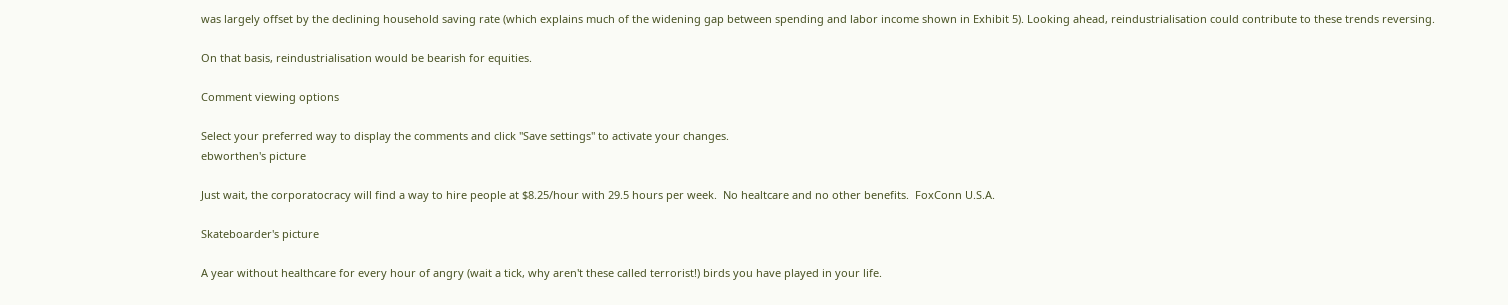was largely offset by the declining household saving rate (which explains much of the widening gap between spending and labor income shown in Exhibit 5). Looking ahead, reindustrialisation could contribute to these trends reversing.

On that basis, reindustrialisation would be bearish for equities.

Comment viewing options

Select your preferred way to display the comments and click "Save settings" to activate your changes.
ebworthen's picture

Just wait, the corporatocracy will find a way to hire people at $8.25/hour with 29.5 hours per week.  No healtcare and no other benefits.  FoxConn U.S.A.

Skateboarder's picture

A year without healthcare for every hour of angry (wait a tick, why aren't these called terrorist!) birds you have played in your life.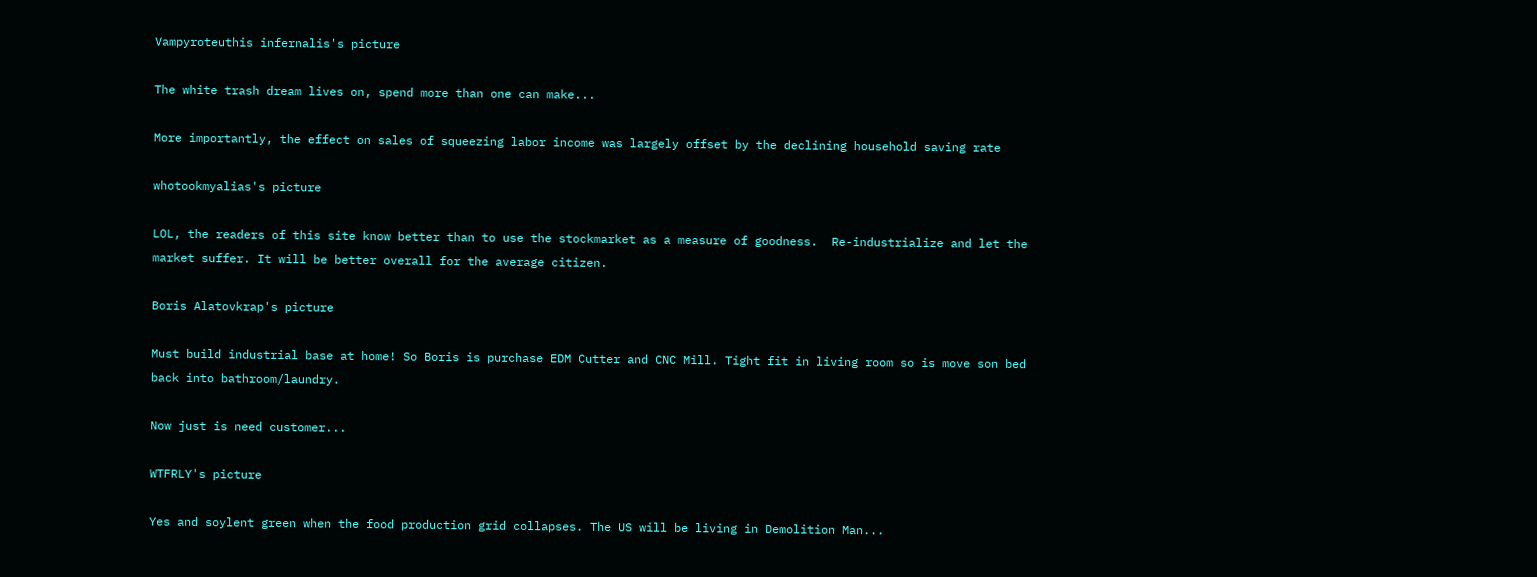Vampyroteuthis infernalis's picture

The white trash dream lives on, spend more than one can make...

More importantly, the effect on sales of squeezing labor income was largely offset by the declining household saving rate

whotookmyalias's picture

LOL, the readers of this site know better than to use the stockmarket as a measure of goodness.  Re-industrialize and let the market suffer. It will be better overall for the average citizen.

Boris Alatovkrap's picture

Must build industrial base at home! So Boris is purchase EDM Cutter and CNC Mill. Tight fit in living room so is move son bed back into bathroom/laundry.

Now just is need customer...

WTFRLY's picture

Yes and soylent green when the food production grid collapses. The US will be living in Demolition Man...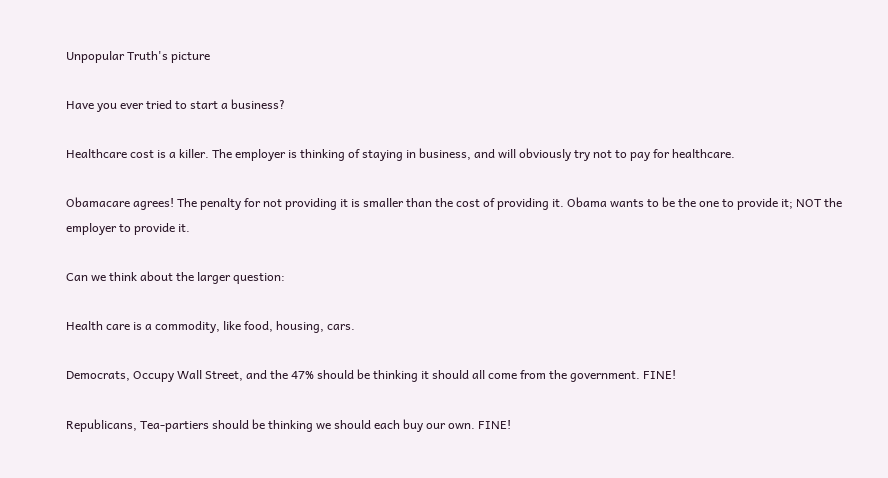Unpopular Truth's picture

Have you ever tried to start a business?

Healthcare cost is a killer. The employer is thinking of staying in business, and will obviously try not to pay for healthcare.

Obamacare agrees! The penalty for not providing it is smaller than the cost of providing it. Obama wants to be the one to provide it; NOT the employer to provide it.

Can we think about the larger question:

Health care is a commodity, like food, housing, cars.

Democrats, Occupy Wall Street, and the 47% should be thinking it should all come from the government. FINE!

Republicans, Tea-partiers should be thinking we should each buy our own. FINE!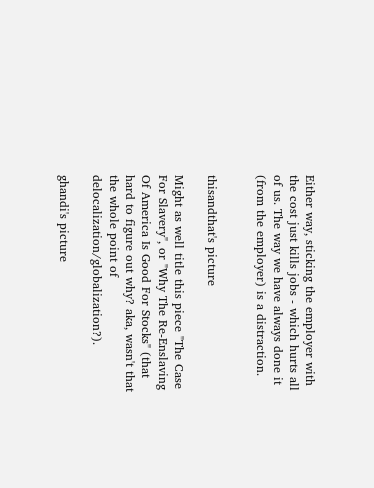Either way, sticking the employer with the cost just kills jobs - which hurts all of us. The way we have always done it (from the employer) is a distraction.


thisandthat's picture

Might as well title this piece "The Case For Slavery", or "Why The Re-Enslaving Of America Is Good For Stocks" (that hard to figure out why? aka, wasn't that the whole point of delocalization/globalization?).

ghandi's picture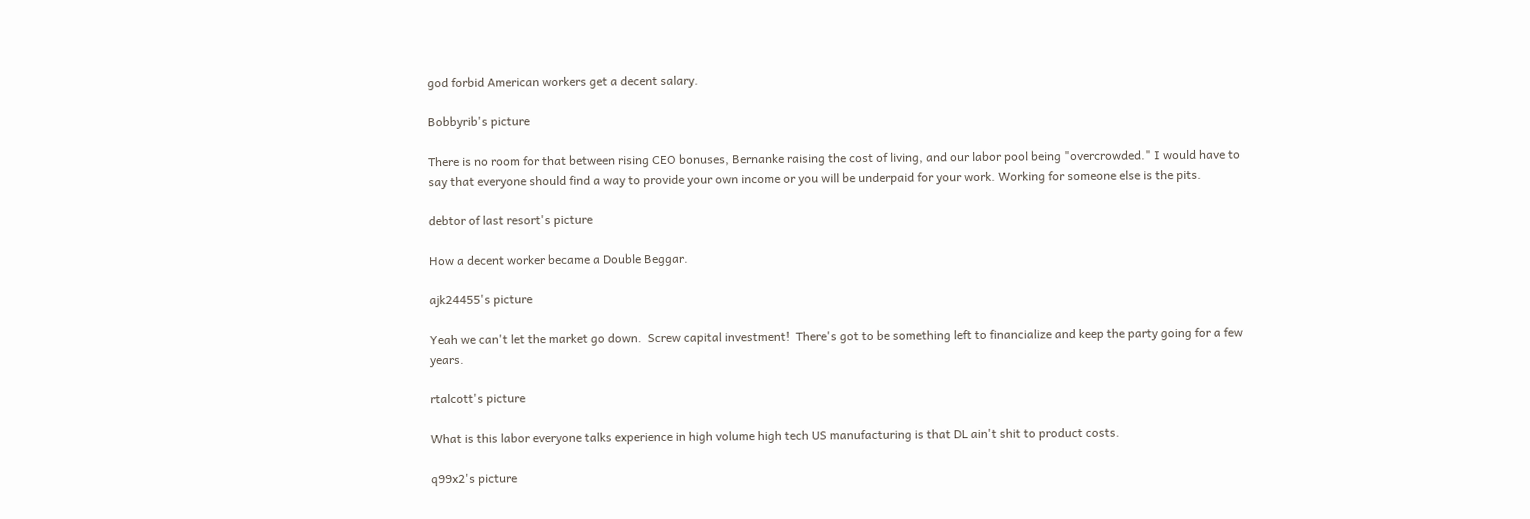god forbid American workers get a decent salary.

Bobbyrib's picture

There is no room for that between rising CEO bonuses, Bernanke raising the cost of living, and our labor pool being "overcrowded." I would have to say that everyone should find a way to provide your own income or you will be underpaid for your work. Working for someone else is the pits.

debtor of last resort's picture

How a decent worker became a Double Beggar.

ajk24455's picture

Yeah we can't let the market go down.  Screw capital investment!  There's got to be something left to financialize and keep the party going for a few years.

rtalcott's picture

What is this labor everyone talks experience in high volume high tech US manufacturing is that DL ain't shit to product costs.

q99x2's picture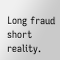Long fraud short reality.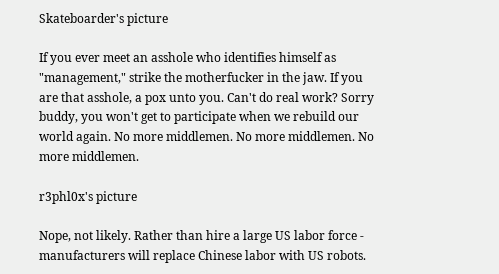Skateboarder's picture

If you ever meet an asshole who identifies himself as "management," strike the motherfucker in the jaw. If you are that asshole, a pox unto you. Can't do real work? Sorry buddy, you won't get to participate when we rebuild our world again. No more middlemen. No more middlemen. No more middlemen.

r3phl0x's picture

Nope, not likely. Rather than hire a large US labor force - manufacturers will replace Chinese labor with US robots.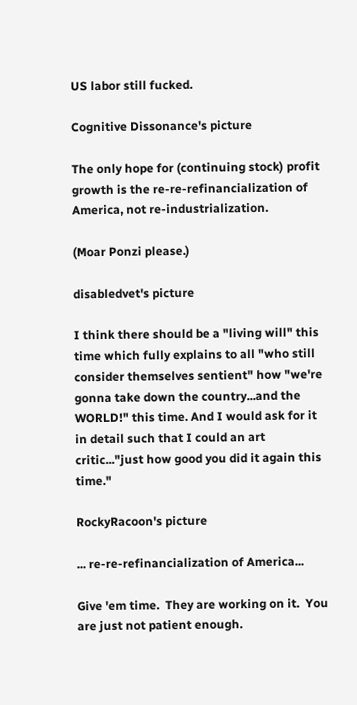US labor still fucked.

Cognitive Dissonance's picture

The only hope for (continuing stock) profit growth is the re-re-refinancialization of America, not re-industrialization.

(Moar Ponzi please.)

disabledvet's picture

I think there should be a "living will" this time which fully explains to all "who still consider themselves sentient" how "we're gonna take down the country...and the WORLD!" this time. And I would ask for it in detail such that I could an art critic..."just how good you did it again this time."

RockyRacoon's picture

... re-re-refinancialization of America...

Give 'em time.  They are working on it.  You are just not patient enough.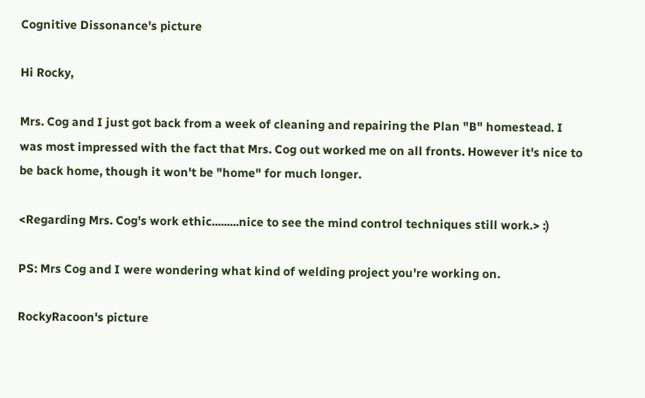Cognitive Dissonance's picture

Hi Rocky,

Mrs. Cog and I just got back from a week of cleaning and repairing the Plan "B" homestead. I was most impressed with the fact that Mrs. Cog out worked me on all fronts. However it's nice to be back home, though it won't be "home" for much longer.

<Regarding Mrs. Cog's work ethic.........nice to see the mind control techniques still work.> :)

PS: Mrs Cog and I were wondering what kind of welding project you're working on.

RockyRacoon's picture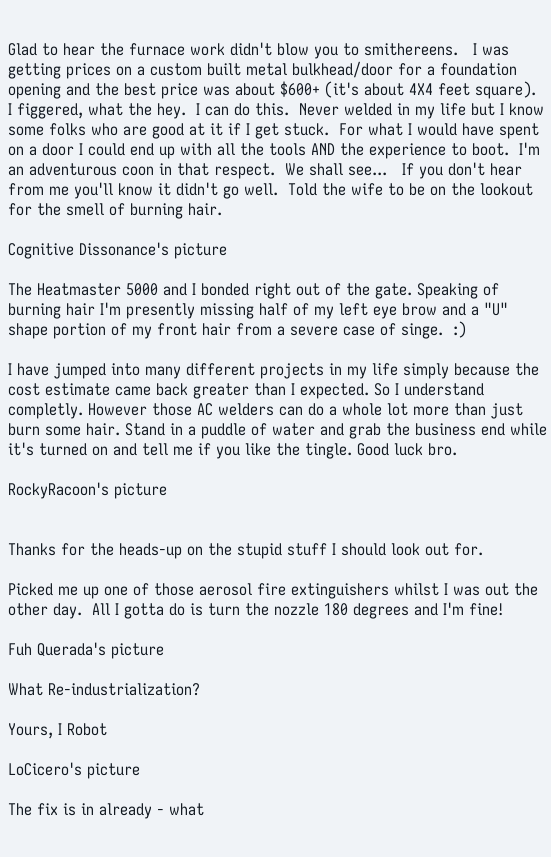Glad to hear the furnace work didn't blow you to smithereens.   I was getting prices on a custom built metal bulkhead/door for a foundation opening and the best price was about $600+ (it's about 4X4 feet square).  I figgered, what the hey.  I can do this.  Never welded in my life but I know some folks who are good at it if I get stuck.  For what I would have spent on a door I could end up with all the tools AND the experience to boot.  I'm an adventurous coon in that respect.  We shall see...   If you don't hear from me you'll know it didn't go well.  Told the wife to be on the lookout for the smell of burning hair.

Cognitive Dissonance's picture

The Heatmaster 5000 and I bonded right out of the gate. Speaking of burning hair I'm presently missing half of my left eye brow and a "U" shape portion of my front hair from a severe case of singe.  :)

I have jumped into many different projects in my life simply because the cost estimate came back greater than I expected. So I understand completly. However those AC welders can do a whole lot more than just burn some hair. Stand in a puddle of water and grab the business end while it's turned on and tell me if you like the tingle. Good luck bro.

RockyRacoon's picture


Thanks for the heads-up on the stupid stuff I should look out for.

Picked me up one of those aerosol fire extinguishers whilst I was out the other day.  All I gotta do is turn the nozzle 180 degrees and I'm fine!

Fuh Querada's picture

What Re-industrialization?

Yours, I Robot

LoCicero's picture

The fix is in already - what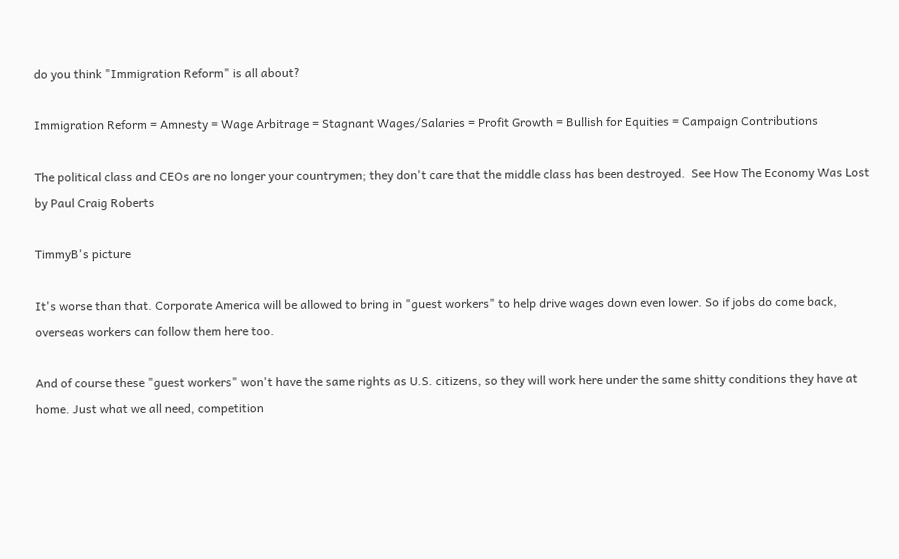do you think "Immigration Reform" is all about?

Immigration Reform = Amnesty = Wage Arbitrage = Stagnant Wages/Salaries = Profit Growth = Bullish for Equities = Campaign Contributions

The political class and CEOs are no longer your countrymen; they don't care that the middle class has been destroyed.  See How The Economy Was Lost by Paul Craig Roberts

TimmyB's picture

It's worse than that. Corporate America will be allowed to bring in "guest workers" to help drive wages down even lower. So if jobs do come back, overseas workers can follow them here too.

And of course these "guest workers" won't have the same rights as U.S. citizens, so they will work here under the same shitty conditions they have at home. Just what we all need, competition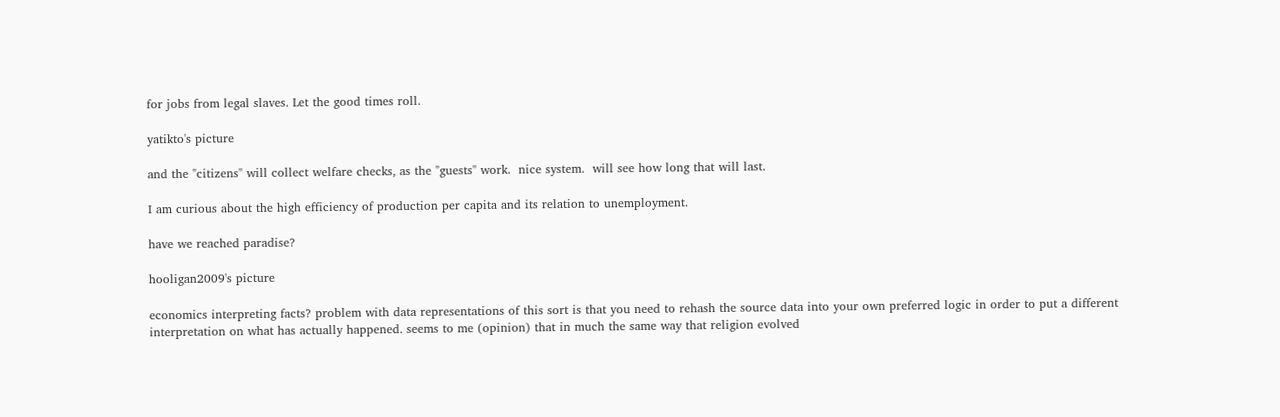for jobs from legal slaves. Let the good times roll.

yatikto's picture

and the "citizens" will collect welfare checks, as the "guests" work.  nice system.  will see how long that will last.

I am curious about the high efficiency of production per capita and its relation to unemployment.

have we reached paradise?

hooligan2009's picture

economics interpreting facts? problem with data representations of this sort is that you need to rehash the source data into your own preferred logic in order to put a different interpretation on what has actually happened. seems to me (opinion) that in much the same way that religion evolved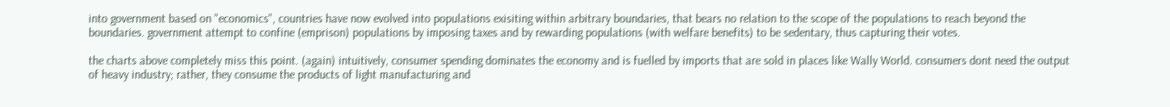into government based on "economics", countries have now evolved into populations exisiting within arbitrary boundaries, that bears no relation to the scope of the populations to reach beyond the boundaries. government attempt to confine (emprison) populations by imposing taxes and by rewarding populations (with welfare benefits) to be sedentary, thus capturing their votes.

the charts above completely miss this point. (again) intuitively, consumer spending dominates the economy and is fuelled by imports that are sold in places like Wally World. consumers dont need the output of heavy industry; rather, they consume the products of light manufacturing and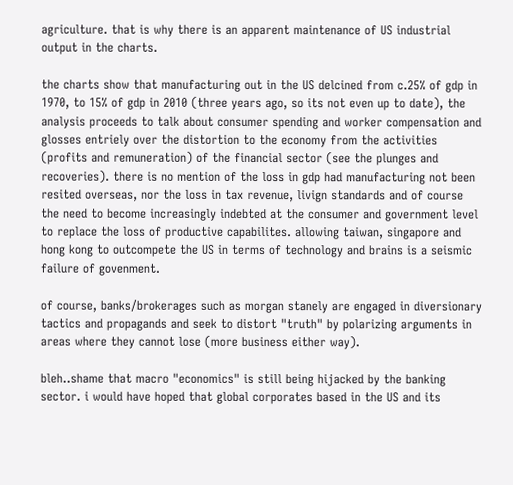agriculture. that is why there is an apparent maintenance of US industrial output in the charts.

the charts show that manufacturing out in the US delcined from c.25% of gdp in 1970, to 15% of gdp in 2010 (three years ago, so its not even up to date), the analysis proceeds to talk about consumer spending and worker compensation and glosses entriely over the distortion to the economy from the activities (profits and remuneration) of the financial sector (see the plunges and recoveries). there is no mention of the loss in gdp had manufacturing not been resited overseas, nor the loss in tax revenue, livign standards and of course the need to become increasingly indebted at the consumer and government level to replace the loss of productive capabilites. allowing taiwan, singapore and hong kong to outcompete the US in terms of technology and brains is a seismic failure of govenment.

of course, banks/brokerages such as morgan stanely are engaged in diversionary tactics and propagands and seek to distort "truth" by polarizing arguments in areas where they cannot lose (more business either way).

bleh..shame that macro "economics" is still being hijacked by the banking sector. i would have hoped that global corporates based in the US and its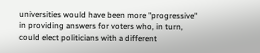universities would have been more "progressive" in providing answers for voters who, in turn, could elect politicians with a different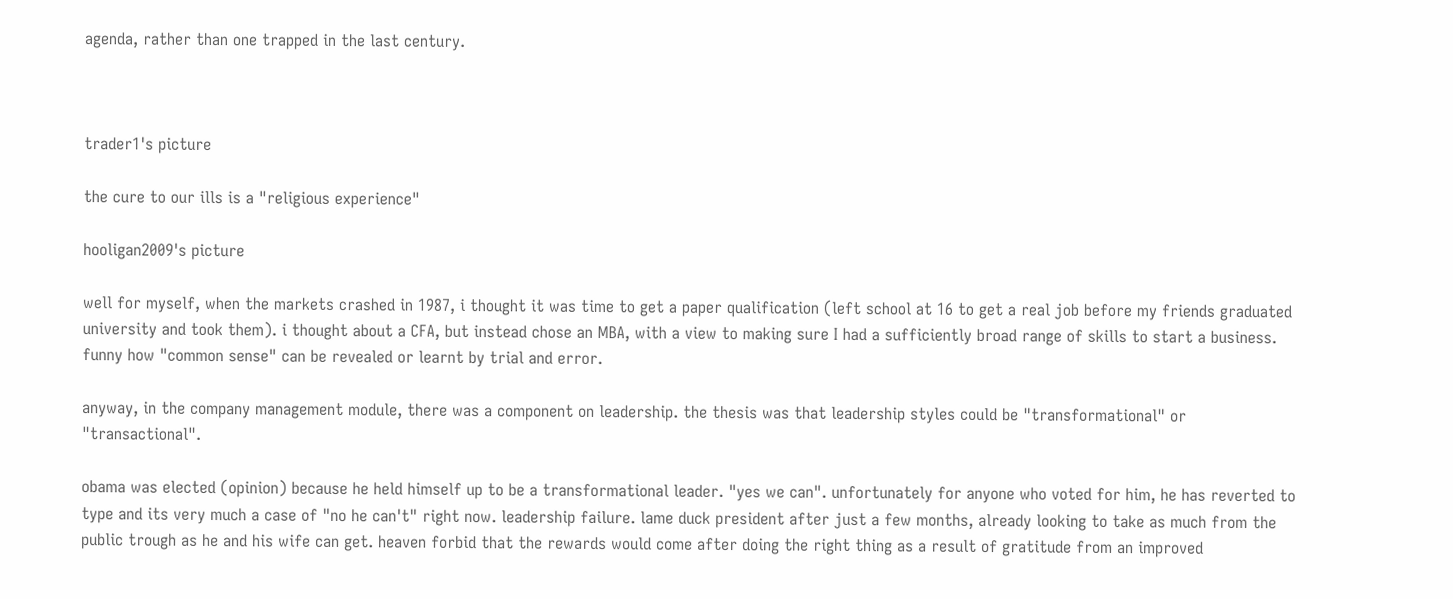agenda, rather than one trapped in the last century.



trader1's picture

the cure to our ills is a "religious experience"

hooligan2009's picture

well for myself, when the markets crashed in 1987, i thought it was time to get a paper qualification (left school at 16 to get a real job before my friends graduated university and took them). i thought about a CFA, but instead chose an MBA, with a view to making sure I had a sufficiently broad range of skills to start a business. funny how "common sense" can be revealed or learnt by trial and error.

anyway, in the company management module, there was a component on leadership. the thesis was that leadership styles could be "transformational" or "transactional".

obama was elected (opinion) because he held himself up to be a transformational leader. "yes we can". unfortunately for anyone who voted for him, he has reverted to type and its very much a case of "no he can't" right now. leadership failure. lame duck president after just a few months, already looking to take as much from the public trough as he and his wife can get. heaven forbid that the rewards would come after doing the right thing as a result of gratitude from an improved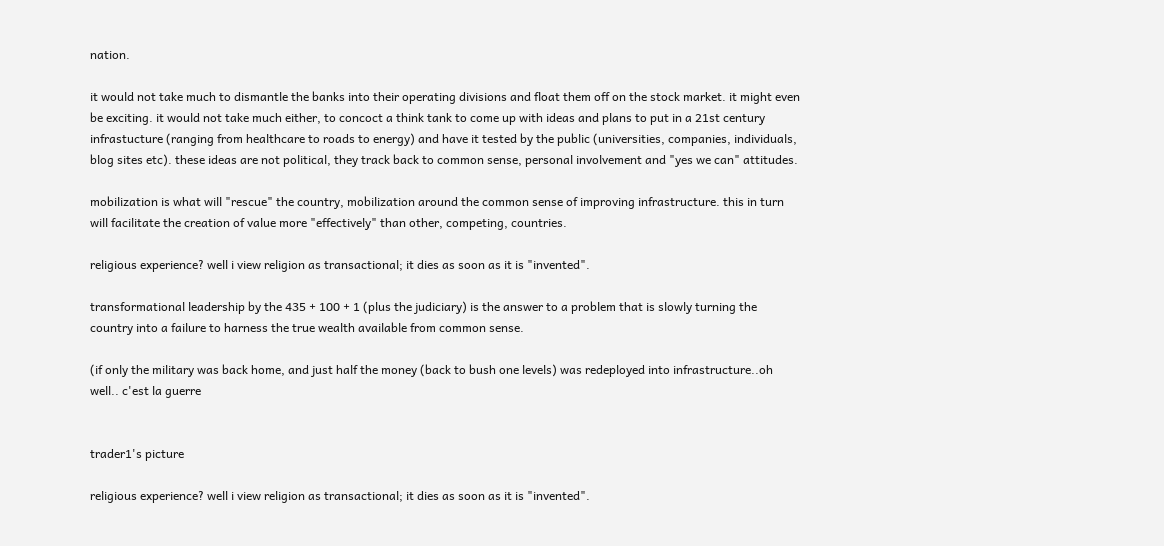nation.

it would not take much to dismantle the banks into their operating divisions and float them off on the stock market. it might even be exciting. it would not take much either, to concoct a think tank to come up with ideas and plans to put in a 21st century infrastucture (ranging from healthcare to roads to energy) and have it tested by the public (universities, companies, individuals, blog sites etc). these ideas are not political, they track back to common sense, personal involvement and "yes we can" attitudes.

mobilization is what will "rescue" the country, mobilization around the common sense of improving infrastructure. this in turn will facilitate the creation of value more "effectively" than other, competing, countries.

religious experience? well i view religion as transactional; it dies as soon as it is "invented".

transformational leadership by the 435 + 100 + 1 (plus the judiciary) is the answer to a problem that is slowly turning the country into a failure to harness the true wealth available from common sense.

(if only the military was back home, and just half the money (back to bush one levels) was redeployed into infrastructure..oh well.. c'est la guerre


trader1's picture

religious experience? well i view religion as transactional; it dies as soon as it is "invented".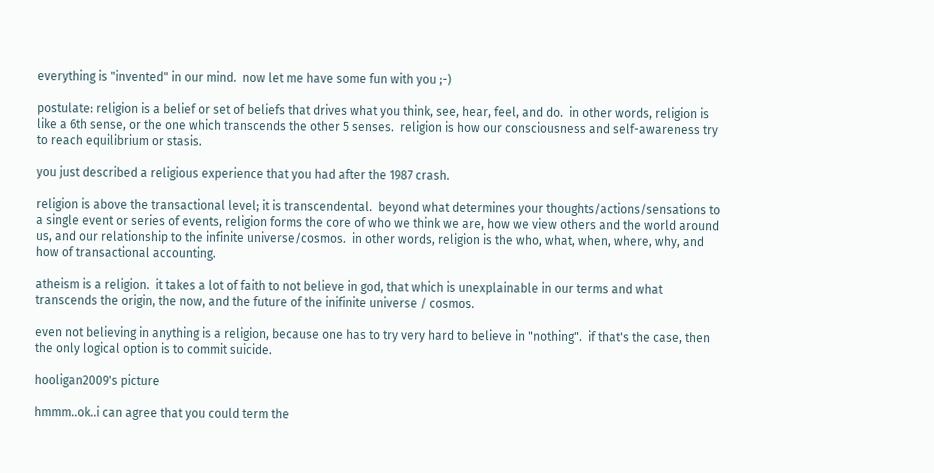everything is "invented" in our mind.  now let me have some fun with you ;-)

postulate: religion is a belief or set of beliefs that drives what you think, see, hear, feel, and do.  in other words, religion is like a 6th sense, or the one which transcends the other 5 senses.  religion is how our consciousness and self-awareness try to reach equilibrium or stasis.

you just described a religious experience that you had after the 1987 crash.

religion is above the transactional level; it is transcendental.  beyond what determines your thoughts/actions/sensations to a single event or series of events, religion forms the core of who we think we are, how we view others and the world around us, and our relationship to the infinite universe/cosmos.  in other words, religion is the who, what, when, where, why, and how of transactional accounting.

atheism is a religion.  it takes a lot of faith to not believe in god, that which is unexplainable in our terms and what transcends the origin, the now, and the future of the inifinite universe / cosmos.

even not believing in anything is a religion, because one has to try very hard to believe in "nothing".  if that's the case, then the only logical option is to commit suicide.

hooligan2009's picture

hmmm..ok..i can agree that you could term the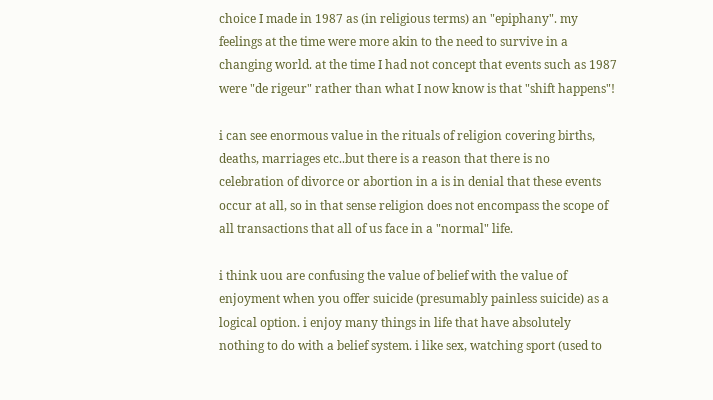choice I made in 1987 as (in religious terms) an "epiphany". my feelings at the time were more akin to the need to survive in a changing world. at the time I had not concept that events such as 1987 were "de rigeur" rather than what I now know is that "shift happens"!

i can see enormous value in the rituals of religion covering births, deaths, marriages etc..but there is a reason that there is no celebration of divorce or abortion in a is in denial that these events occur at all, so in that sense religion does not encompass the scope of all transactions that all of us face in a "normal" life.

i think uou are confusing the value of belief with the value of enjoyment when you offer suicide (presumably painless suicide) as a logical option. i enjoy many things in life that have absolutely nothing to do with a belief system. i like sex, watching sport (used to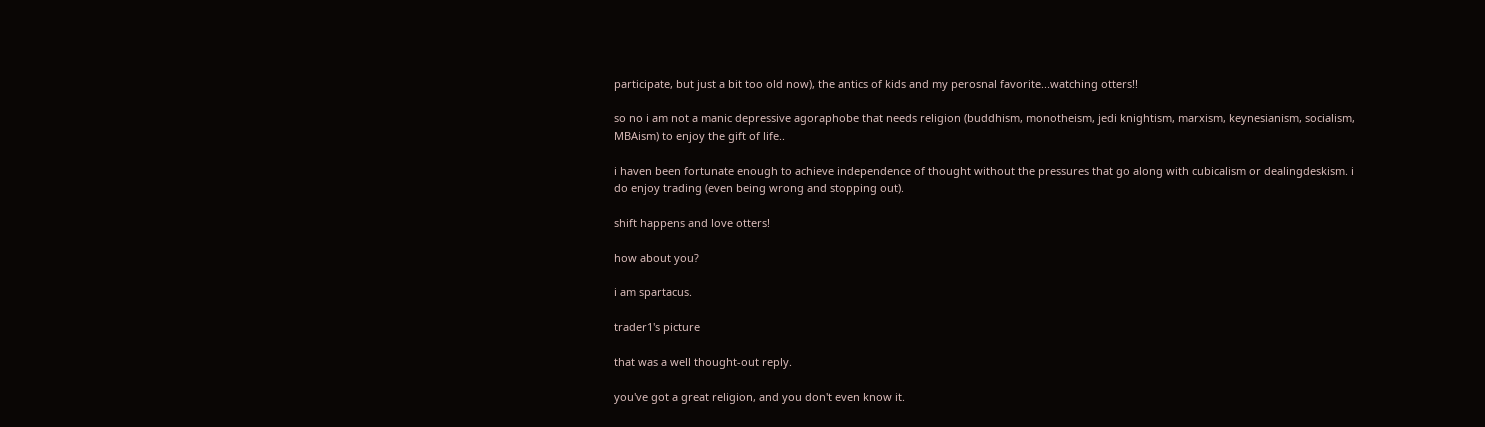participate, but just a bit too old now), the antics of kids and my perosnal favorite...watching otters!!

so no i am not a manic depressive agoraphobe that needs religion (buddhism, monotheism, jedi knightism, marxism, keynesianism, socialism, MBAism) to enjoy the gift of life..

i haven been fortunate enough to achieve independence of thought without the pressures that go along with cubicalism or dealingdeskism. i do enjoy trading (even being wrong and stopping out).

shift happens and love otters!

how about you?

i am spartacus.

trader1's picture

that was a well thought-out reply.

you've got a great religion, and you don't even know it.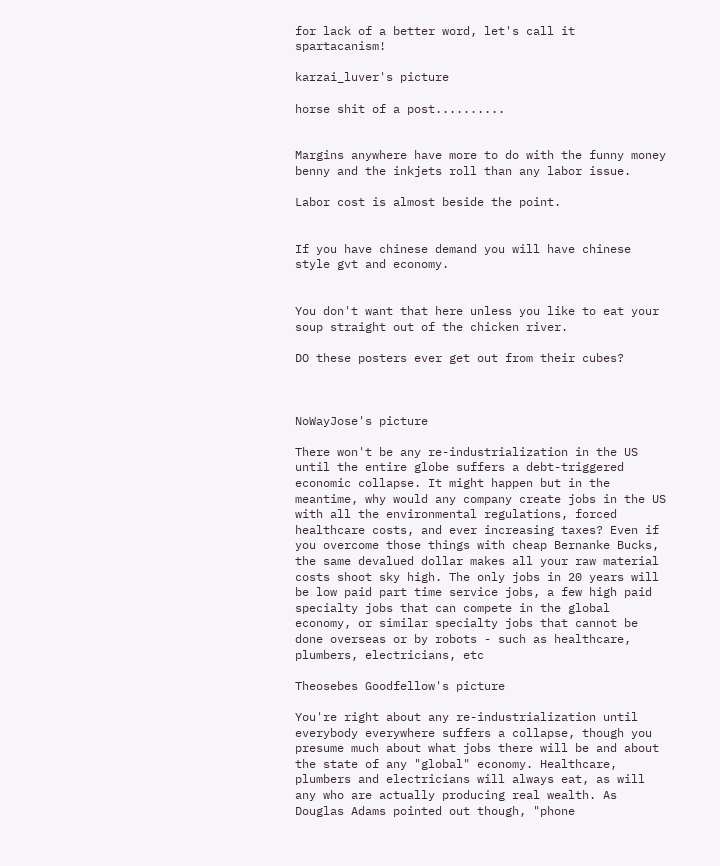for lack of a better word, let's call it spartacanism!

karzai_luver's picture

horse shit of a post..........


Margins anywhere have more to do with the funny money benny and the inkjets roll than any labor issue.

Labor cost is almost beside the point.


If you have chinese demand you will have chinese style gvt and economy.


You don't want that here unless you like to eat your soup straight out of the chicken river.

DO these posters ever get out from their cubes?



NoWayJose's picture

There won't be any re-industrialization in the US until the entire globe suffers a debt-triggered economic collapse. It might happen but in the meantime, why would any company create jobs in the US with all the environmental regulations, forced healthcare costs, and ever increasing taxes? Even if you overcome those things with cheap Bernanke Bucks, the same devalued dollar makes all your raw material costs shoot sky high. The only jobs in 20 years will be low paid part time service jobs, a few high paid specialty jobs that can compete in the global economy, or similar specialty jobs that cannot be done overseas or by robots - such as healthcare, plumbers, electricians, etc

Theosebes Goodfellow's picture

You're right about any re-industrialization until everybody everywhere suffers a collapse, though you presume much about what jobs there will be and about the state of any "global" economy. Healthcare, plumbers and electricians will always eat, as will any who are actually producing real wealth. As Douglas Adams pointed out though, "phone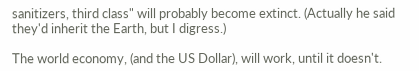sanitizers, third class" will probably become extinct. (Actually he said they'd inherit the Earth, but I digress.)

The world economy, (and the US Dollar), will work, until it doesn't.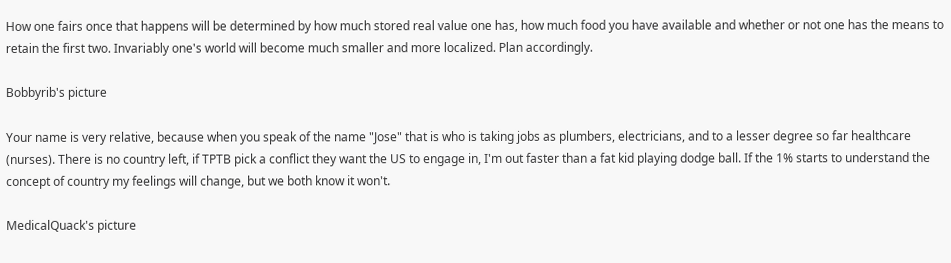How one fairs once that happens will be determined by how much stored real value one has, how much food you have available and whether or not one has the means to retain the first two. Invariably one's world will become much smaller and more localized. Plan accordingly.

Bobbyrib's picture

Your name is very relative, because when you speak of the name "Jose" that is who is taking jobs as plumbers, electricians, and to a lesser degree so far healthcare (nurses). There is no country left, if TPTB pick a conflict they want the US to engage in, I'm out faster than a fat kid playing dodge ball. If the 1% starts to understand the concept of country my feelings will change, but we both know it won't.

MedicalQuack's picture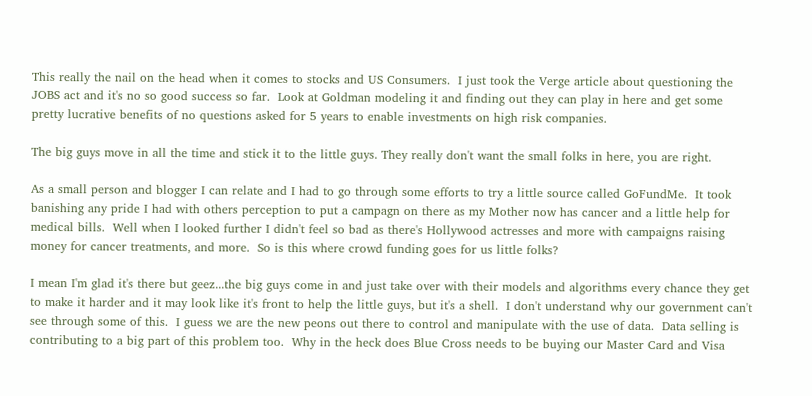This really the nail on the head when it comes to stocks and US Consumers.  I just took the Verge article about questioning the JOBS act and it's no so good success so far.  Look at Goldman modeling it and finding out they can play in here and get some pretty lucrative benefits of no questions asked for 5 years to enable investments on high risk companies.

The big guys move in all the time and stick it to the little guys. They really don't want the small folks in here, you are right.

As a small person and blogger I can relate and I had to go through some efforts to try a little source called GoFundMe.  It took banishing any pride I had with others perception to put a campagn on there as my Mother now has cancer and a little help for medical bills.  Well when I looked further I didn't feel so bad as there's Hollywood actresses and more with campaigns raising money for cancer treatments, and more.  So is this where crowd funding goes for us little folks?

I mean I'm glad it's there but geez...the big guys come in and just take over with their models and algorithms every chance they get to make it harder and it may look like it's front to help the little guys, but it's a shell.  I don't understand why our government can't see through some of this.  I guess we are the new peons out there to control and manipulate with the use of data.  Data selling is contributing to a big part of this problem too.  Why in the heck does Blue Cross needs to be buying our Master Card and Visa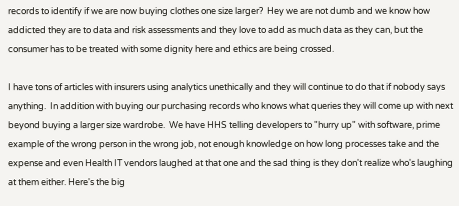records to identify if we are now buying clothes one size larger?  Hey we are not dumb and we know how addicted they are to data and risk assessments and they love to add as much data as they can, but the consumer has to be treated with some dignity here and ethics are being crossed.

I have tons of articles with insurers using analytics unethically and they will continue to do that if nobody says anything.  In addition with buying our purchasing records who knows what queries they will come up with next beyond buying a larger size wardrobe.  We have HHS telling developers to "hurry up" with software, prime example of the wrong person in the wrong job, not enough knowledge on how long processes take and the expense and even Health IT vendors laughed at that one and the sad thing is they don't realize who's laughing at them either. Here's the big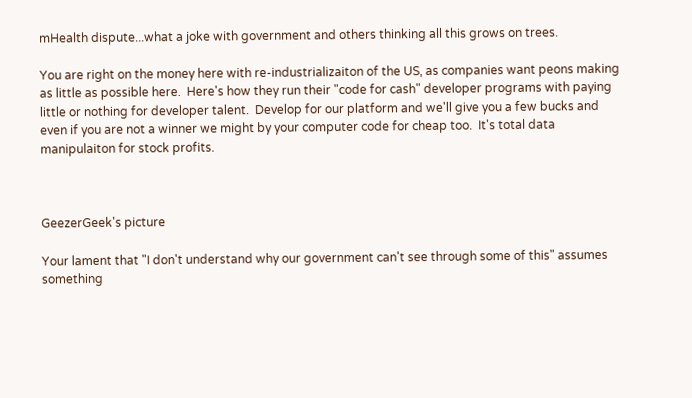mHealth dispute...what a joke with government and others thinking all this grows on trees.

You are right on the money here with re-industrializaiton of the US, as companies want peons making as little as possible here.  Here's how they run their "code for cash" developer programs with paying little or nothing for developer talent.  Develop for our platform and we'll give you a few bucks and even if you are not a winner we might by your computer code for cheap too.  It's total data manipulaiton for stock profits.



GeezerGeek's picture

Your lament that "I don't understand why our government can't see through some of this" assumes something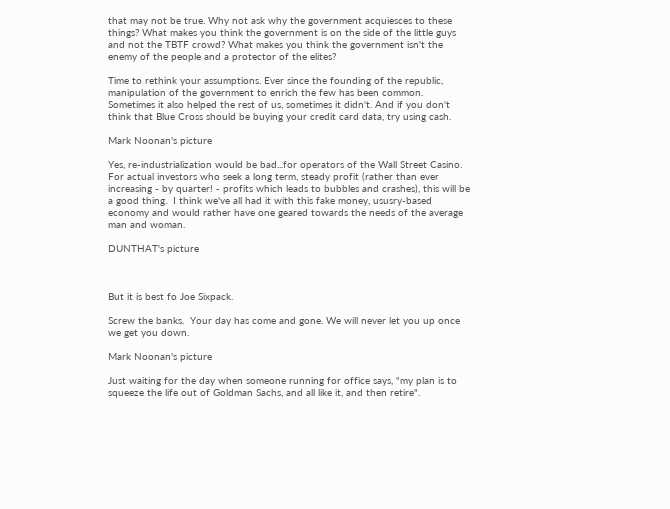that may not be true. Why not ask why the government acquiesces to these things? What makes you think the government is on the side of the little guys and not the TBTF crowd? What makes you think the government isn't the enemy of the people and a protector of the elites?

Time to rethink your assumptions. Ever since the founding of the republic, manipulation of the government to enrich the few has been common. Sometimes it also helped the rest of us, sometimes it didn't. And if you don't think that Blue Cross should be buying your credit card data, try using cash.

Mark Noonan's picture

Yes, re-industrialization would be bad...for operators of the Wall Street Casino.  For actual investors who seek a long term, steady profit (rather than ever increasing - by quarter! - profits which leads to bubbles and crashes), this will be a good thing.  I think we've all had it with this fake money, ususry-based economy and would rather have one geared towards the needs of the average man and woman.

DUNTHAT's picture



But it is best fo Joe Sixpack.

Screw the banks.  Your day has come and gone. We will never let you up once we get you down.

Mark Noonan's picture

Just waiting for the day when someone running for office says, "my plan is to squeeze the life out of Goldman Sachs, and all like it, and then retire".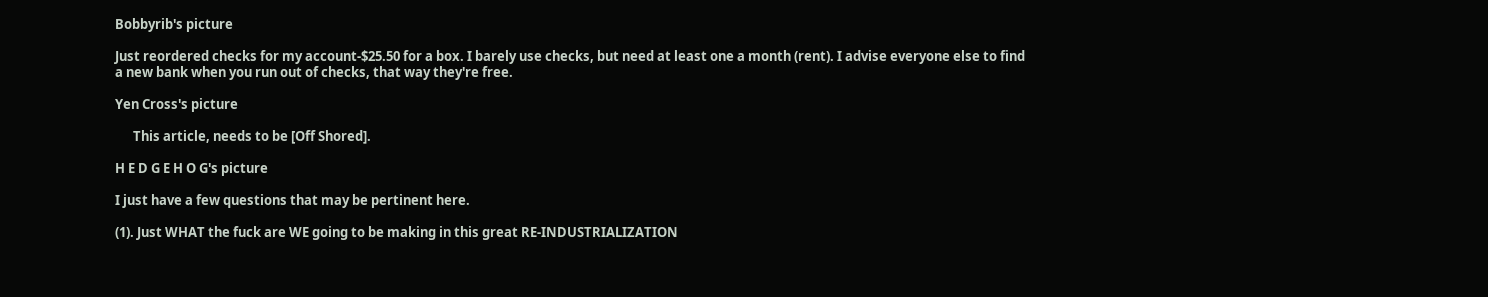Bobbyrib's picture

Just reordered checks for my account-$25.50 for a box. I barely use checks, but need at least one a month (rent). I advise everyone else to find a new bank when you run out of checks, that way they're free.

Yen Cross's picture

      This article, needs to be [Off Shored].

H E D G E H O G's picture

I just have a few questions that may be pertinent here.

(1). Just WHAT the fuck are WE going to be making in this great RE-INDUSTRIALIZATION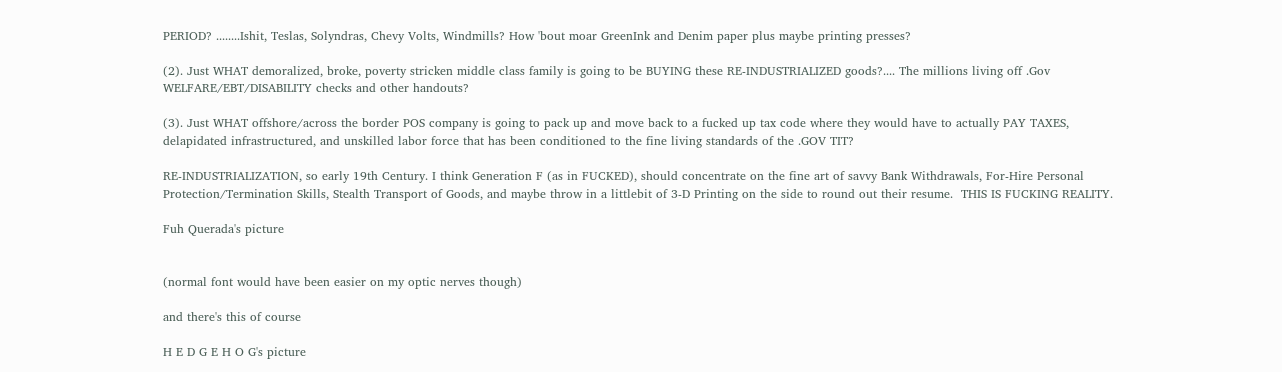PERIOD? ........Ishit, Teslas, Solyndras, Chevy Volts, Windmills? How 'bout moar GreenInk and Denim paper plus maybe printing presses?

(2). Just WHAT demoralized, broke, poverty stricken middle class family is going to be BUYING these RE-INDUSTRIALIZED goods?.... The millions living off .Gov WELFARE/EBT/DISABILITY checks and other handouts?

(3). Just WHAT offshore/across the border POS company is going to pack up and move back to a fucked up tax code where they would have to actually PAY TAXES, delapidated infrastructured, and unskilled labor force that has been conditioned to the fine living standards of the .GOV TIT?

RE-INDUSTRIALIZATION, so early 19th Century. I think Generation F (as in FUCKED), should concentrate on the fine art of savvy Bank Withdrawals, For-Hire Personal Protection/Termination Skills, Stealth Transport of Goods, and maybe throw in a littlebit of 3-D Printing on the side to round out their resume.  THIS IS FUCKING REALITY.

Fuh Querada's picture


(normal font would have been easier on my optic nerves though)

and there's this of course

H E D G E H O G's picture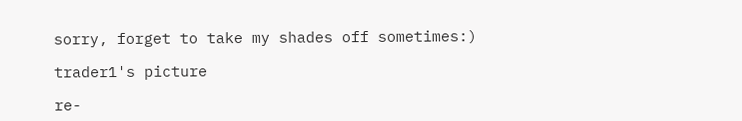sorry, forget to take my shades off sometimes:)

trader1's picture

re-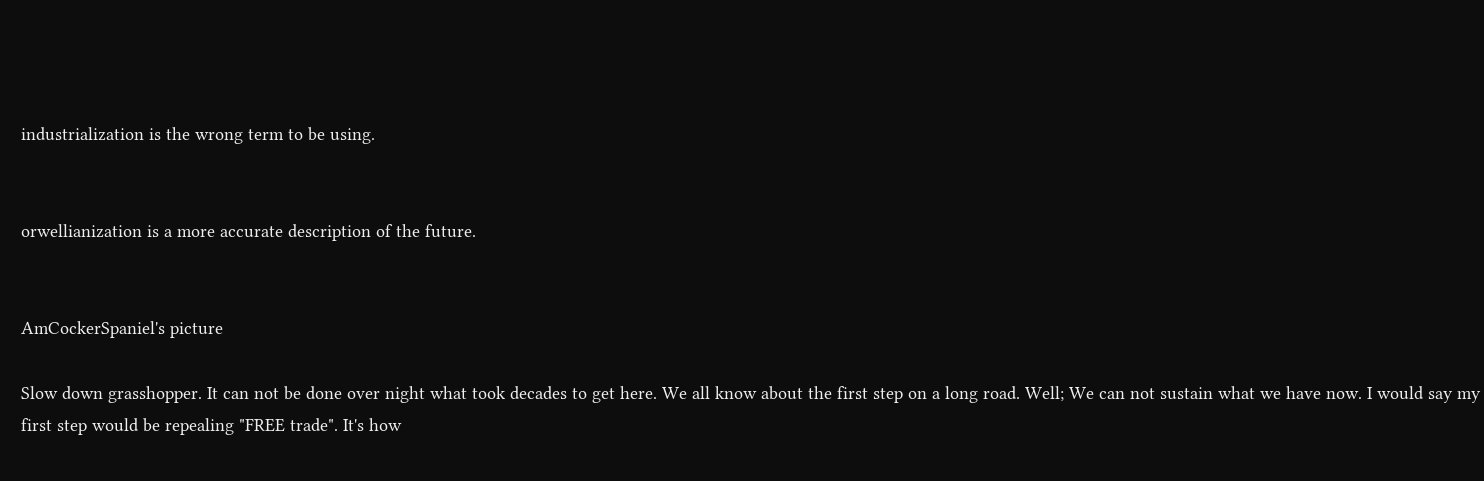industrialization is the wrong term to be using.


orwellianization is a more accurate description of the future.


AmCockerSpaniel's picture

Slow down grasshopper. It can not be done over night what took decades to get here. We all know about the first step on a long road. Well; We can not sustain what we have now. I would say my first step would be repealing "FREE trade". It's how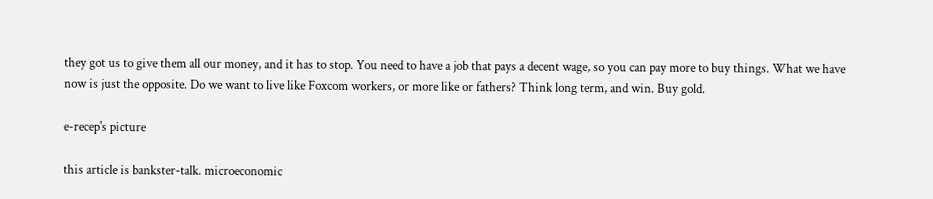they got us to give them all our money, and it has to stop. You need to have a job that pays a decent wage, so you can pay more to buy things. What we have now is just the opposite. Do we want to live like Foxcom workers, or more like or fathers? Think long term, and win. Buy gold.

e-recep's picture

this article is bankster-talk. microeconomic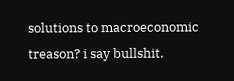solutions to macroeconomic treason? i say bullshit.